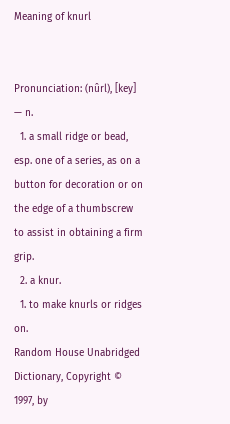Meaning of knurl


Pronunciation: (nûrl), [key]
— n.
  1. a small ridge or bead, esp. one of a series, as on a button for decoration or on the edge of a thumbscrew to assist in obtaining a firm grip.
  2. a knur.
  1. to make knurls or ridges on.
Random House Unabridged Dictionary, Copyright © 1997, by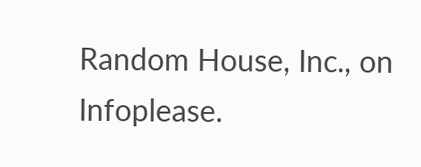Random House, Inc., on Infoplease.